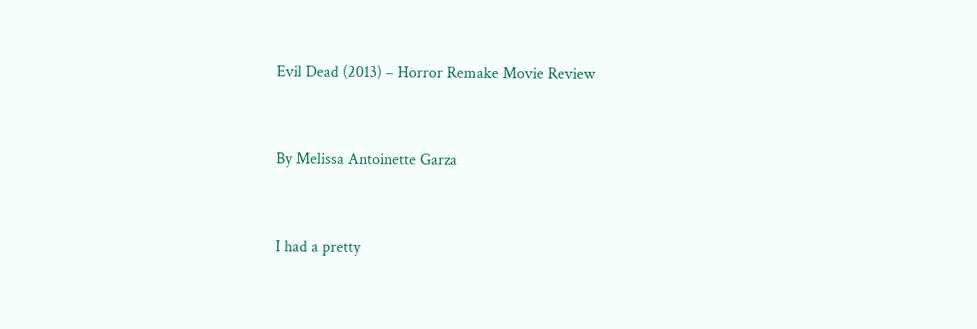Evil Dead (2013) – Horror Remake Movie Review


By Melissa Antoinette Garza


I had a pretty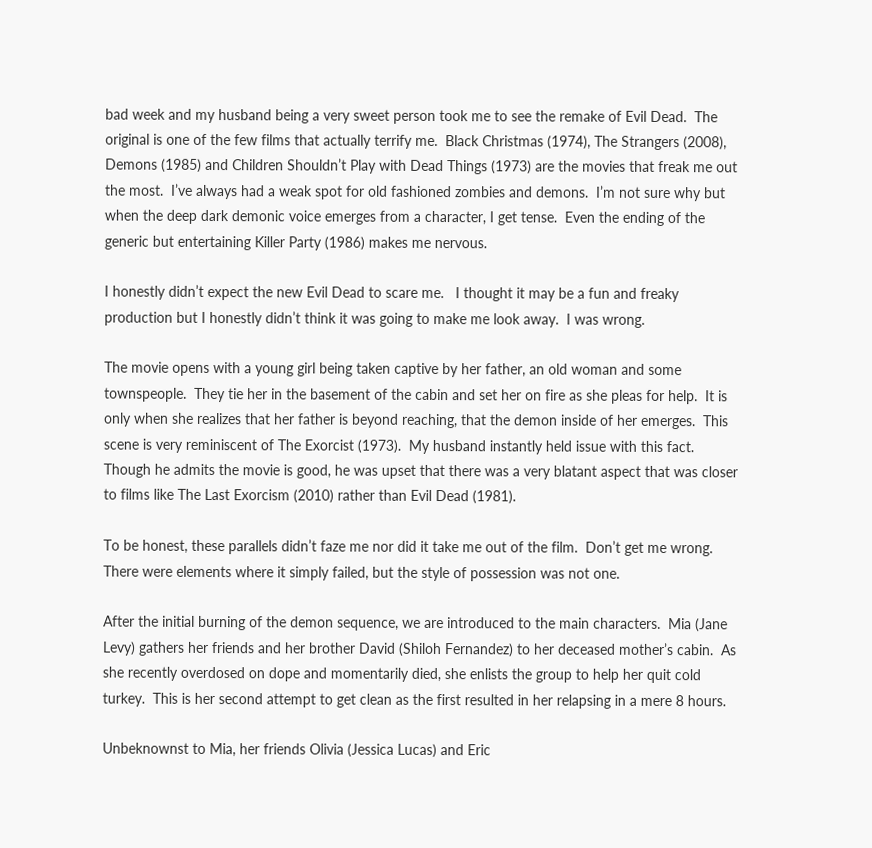bad week and my husband being a very sweet person took me to see the remake of Evil Dead.  The original is one of the few films that actually terrify me.  Black Christmas (1974), The Strangers (2008), Demons (1985) and Children Shouldn’t Play with Dead Things (1973) are the movies that freak me out the most.  I’ve always had a weak spot for old fashioned zombies and demons.  I’m not sure why but when the deep dark demonic voice emerges from a character, I get tense.  Even the ending of the generic but entertaining Killer Party (1986) makes me nervous.

I honestly didn’t expect the new Evil Dead to scare me.   I thought it may be a fun and freaky production but I honestly didn’t think it was going to make me look away.  I was wrong.

The movie opens with a young girl being taken captive by her father, an old woman and some townspeople.  They tie her in the basement of the cabin and set her on fire as she pleas for help.  It is only when she realizes that her father is beyond reaching, that the demon inside of her emerges.  This scene is very reminiscent of The Exorcist (1973).  My husband instantly held issue with this fact.  Though he admits the movie is good, he was upset that there was a very blatant aspect that was closer to films like The Last Exorcism (2010) rather than Evil Dead (1981).

To be honest, these parallels didn’t faze me nor did it take me out of the film.  Don’t get me wrong.  There were elements where it simply failed, but the style of possession was not one.

After the initial burning of the demon sequence, we are introduced to the main characters.  Mia (Jane Levy) gathers her friends and her brother David (Shiloh Fernandez) to her deceased mother’s cabin.  As she recently overdosed on dope and momentarily died, she enlists the group to help her quit cold turkey.  This is her second attempt to get clean as the first resulted in her relapsing in a mere 8 hours.

Unbeknownst to Mia, her friends Olivia (Jessica Lucas) and Eric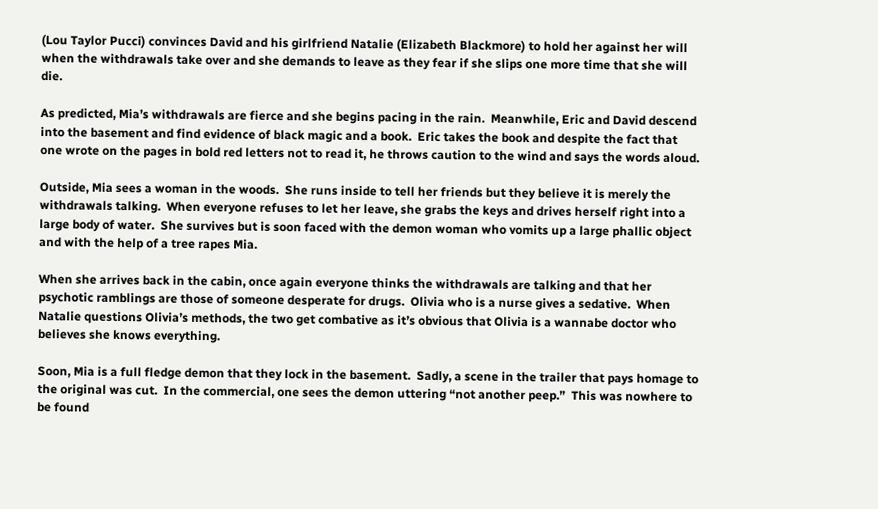(Lou Taylor Pucci) convinces David and his girlfriend Natalie (Elizabeth Blackmore) to hold her against her will when the withdrawals take over and she demands to leave as they fear if she slips one more time that she will die.

As predicted, Mia’s withdrawals are fierce and she begins pacing in the rain.  Meanwhile, Eric and David descend into the basement and find evidence of black magic and a book.  Eric takes the book and despite the fact that one wrote on the pages in bold red letters not to read it, he throws caution to the wind and says the words aloud.

Outside, Mia sees a woman in the woods.  She runs inside to tell her friends but they believe it is merely the withdrawals talking.  When everyone refuses to let her leave, she grabs the keys and drives herself right into a large body of water.  She survives but is soon faced with the demon woman who vomits up a large phallic object and with the help of a tree rapes Mia.

When she arrives back in the cabin, once again everyone thinks the withdrawals are talking and that her psychotic ramblings are those of someone desperate for drugs.  Olivia who is a nurse gives a sedative.  When Natalie questions Olivia’s methods, the two get combative as it’s obvious that Olivia is a wannabe doctor who believes she knows everything.

Soon, Mia is a full fledge demon that they lock in the basement.  Sadly, a scene in the trailer that pays homage to the original was cut.  In the commercial, one sees the demon uttering “not another peep.”  This was nowhere to be found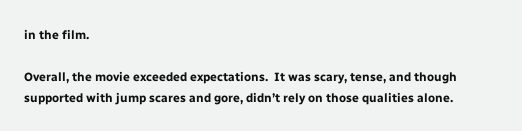in the film.

Overall, the movie exceeded expectations.  It was scary, tense, and though supported with jump scares and gore, didn’t rely on those qualities alone.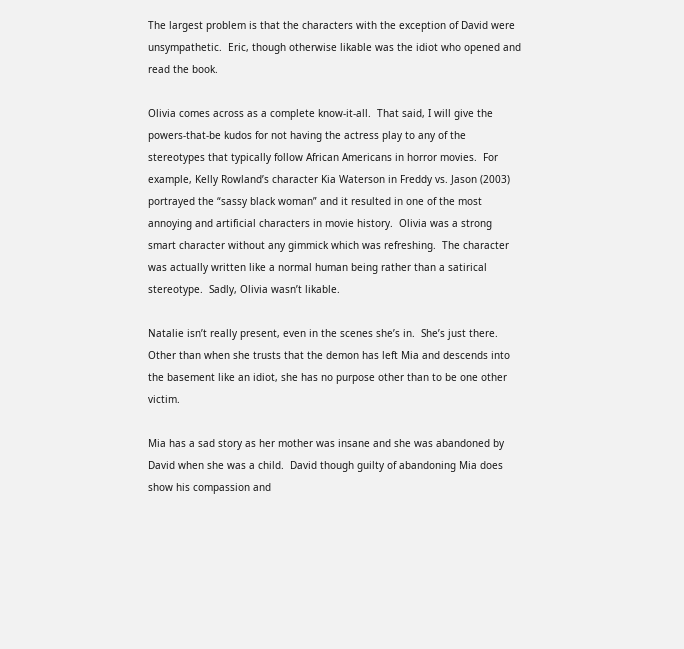The largest problem is that the characters with the exception of David were unsympathetic.  Eric, though otherwise likable was the idiot who opened and read the book.

Olivia comes across as a complete know-it-all.  That said, I will give the powers-that-be kudos for not having the actress play to any of the stereotypes that typically follow African Americans in horror movies.  For example, Kelly Rowland’s character Kia Waterson in Freddy vs. Jason (2003) portrayed the “sassy black woman” and it resulted in one of the most annoying and artificial characters in movie history.  Olivia was a strong smart character without any gimmick which was refreshing.  The character was actually written like a normal human being rather than a satirical stereotype.  Sadly, Olivia wasn’t likable.

Natalie isn’t really present, even in the scenes she’s in.  She’s just there.  Other than when she trusts that the demon has left Mia and descends into the basement like an idiot, she has no purpose other than to be one other victim.

Mia has a sad story as her mother was insane and she was abandoned by David when she was a child.  David though guilty of abandoning Mia does show his compassion and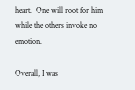heart.  One will root for him while the others invoke no emotion.

Overall, I was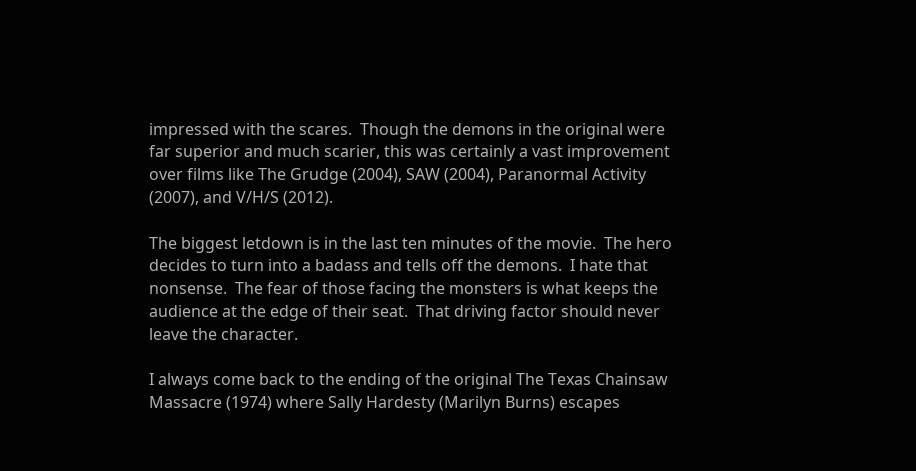impressed with the scares.  Though the demons in the original were far superior and much scarier, this was certainly a vast improvement over films like The Grudge (2004), SAW (2004), Paranormal Activity (2007), and V/H/S (2012).

The biggest letdown is in the last ten minutes of the movie.  The hero decides to turn into a badass and tells off the demons.  I hate that nonsense.  The fear of those facing the monsters is what keeps the audience at the edge of their seat.  That driving factor should never leave the character.

I always come back to the ending of the original The Texas Chainsaw Massacre (1974) where Sally Hardesty (Marilyn Burns) escapes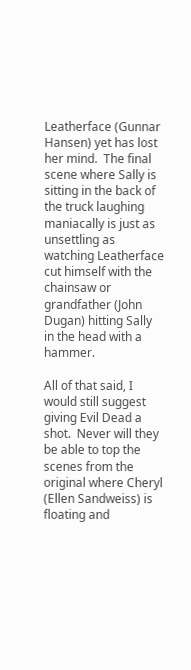Leatherface (Gunnar Hansen) yet has lost her mind.  The final scene where Sally is sitting in the back of the truck laughing maniacally is just as unsettling as watching Leatherface cut himself with the chainsaw or grandfather (John Dugan) hitting Sally in the head with a hammer.

All of that said, I would still suggest giving Evil Dead a shot.  Never will they be able to top the scenes from the original where Cheryl (Ellen Sandweiss) is floating and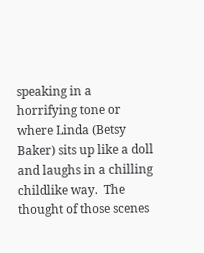speaking in a horrifying tone or where Linda (Betsy Baker) sits up like a doll and laughs in a chilling childlike way.  The thought of those scenes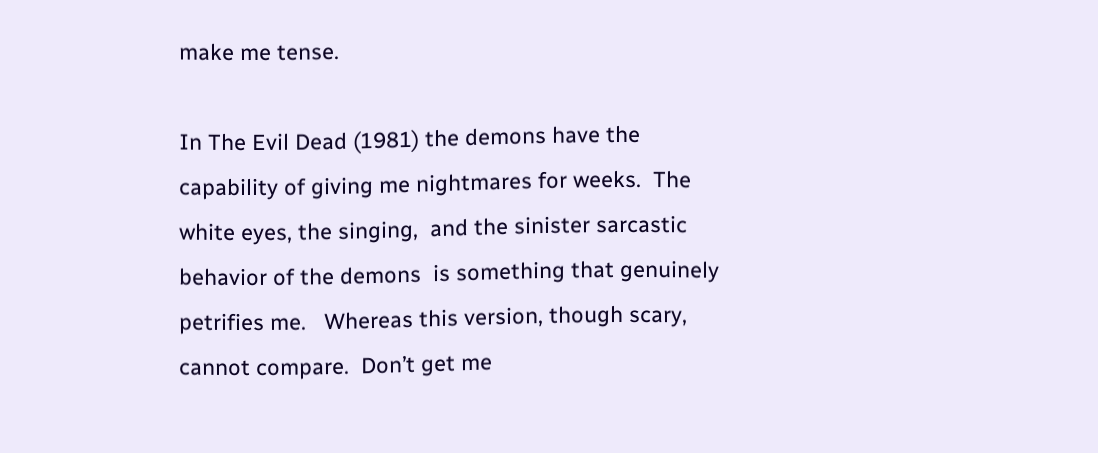make me tense.

In The Evil Dead (1981) the demons have the capability of giving me nightmares for weeks.  The white eyes, the singing,  and the sinister sarcastic behavior of the demons  is something that genuinely petrifies me.   Whereas this version, though scary, cannot compare.  Don’t get me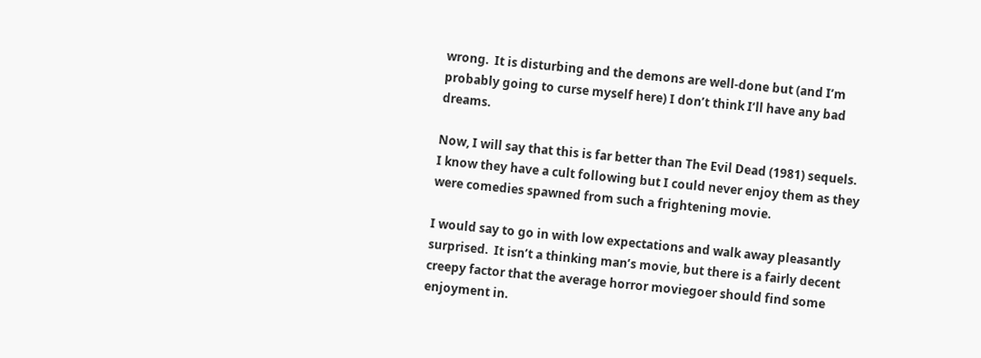wrong.  It is disturbing and the demons are well-done but (and I’m probably going to curse myself here) I don’t think I’ll have any bad dreams.

Now, I will say that this is far better than The Evil Dead (1981) sequels.  I know they have a cult following but I could never enjoy them as they were comedies spawned from such a frightening movie.

I would say to go in with low expectations and walk away pleasantly surprised.  It isn’t a thinking man’s movie, but there is a fairly decent creepy factor that the average horror moviegoer should find some enjoyment in.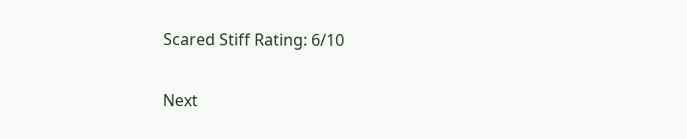Scared Stiff Rating: 6/10

Next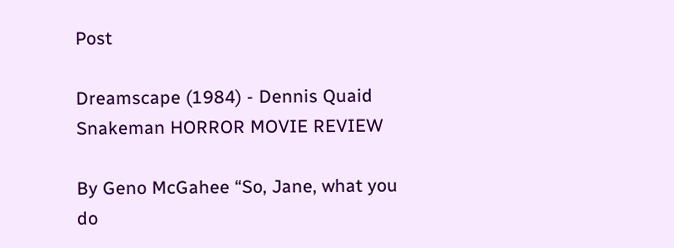Post

Dreamscape (1984) - Dennis Quaid Snakeman HORROR MOVIE REVIEW

By Geno McGahee “So, Jane, what you do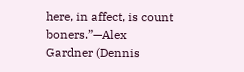here, in affect, is count boners.”—Alex Gardner (Dennis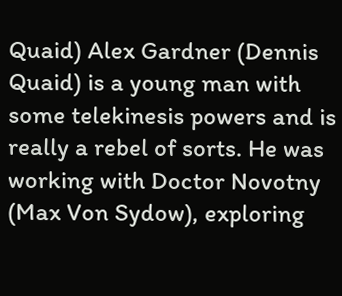Quaid) Alex Gardner (Dennis Quaid) is a young man with some telekinesis powers and is really a rebel of sorts. He was working with Doctor Novotny (Max Von Sydow), exploring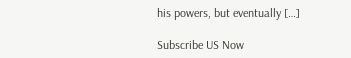his powers, but eventually […]

Subscribe US Now